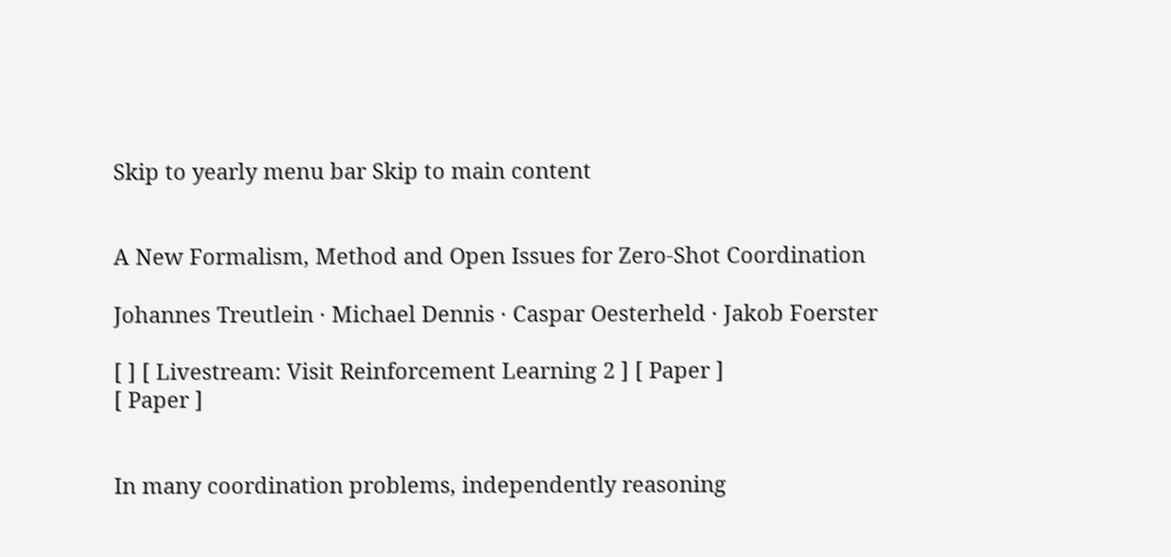Skip to yearly menu bar Skip to main content


A New Formalism, Method and Open Issues for Zero-Shot Coordination

Johannes Treutlein · Michael Dennis · Caspar Oesterheld · Jakob Foerster

[ ] [ Livestream: Visit Reinforcement Learning 2 ] [ Paper ]
[ Paper ]


In many coordination problems, independently reasoning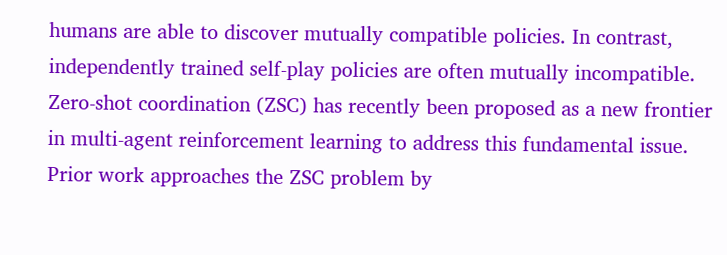humans are able to discover mutually compatible policies. In contrast, independently trained self-play policies are often mutually incompatible. Zero-shot coordination (ZSC) has recently been proposed as a new frontier in multi-agent reinforcement learning to address this fundamental issue. Prior work approaches the ZSC problem by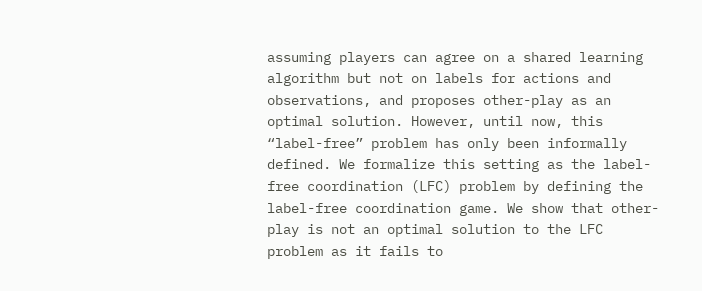assuming players can agree on a shared learning algorithm but not on labels for actions and observations, and proposes other-play as an optimal solution. However, until now, this “label-free” problem has only been informally defined. We formalize this setting as the label-free coordination (LFC) problem by defining the label-free coordination game. We show that other-play is not an optimal solution to the LFC problem as it fails to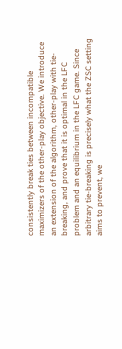consistently break ties between incompatible maximizers of the other-play objective. We introduce an extension of the algorithm, other-play with tie-breaking, and prove that it is optimal in the LFC problem and an equilibrium in the LFC game. Since arbitrary tie-breaking is precisely what the ZSC setting aims to prevent, we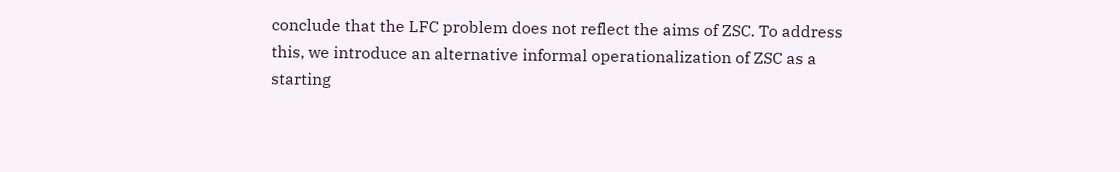conclude that the LFC problem does not reflect the aims of ZSC. To address this, we introduce an alternative informal operationalization of ZSC as a starting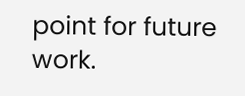point for future work.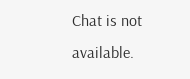Chat is not available.